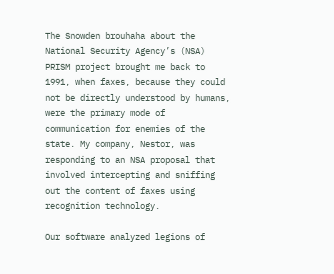The Snowden brouhaha about the National Security Agency’s (NSA) PRISM project brought me back to 1991, when faxes, because they could not be directly understood by humans, were the primary mode of communication for enemies of the state. My company, Nestor, was responding to an NSA proposal that involved intercepting and sniffing out the content of faxes using recognition technology.

Our software analyzed legions of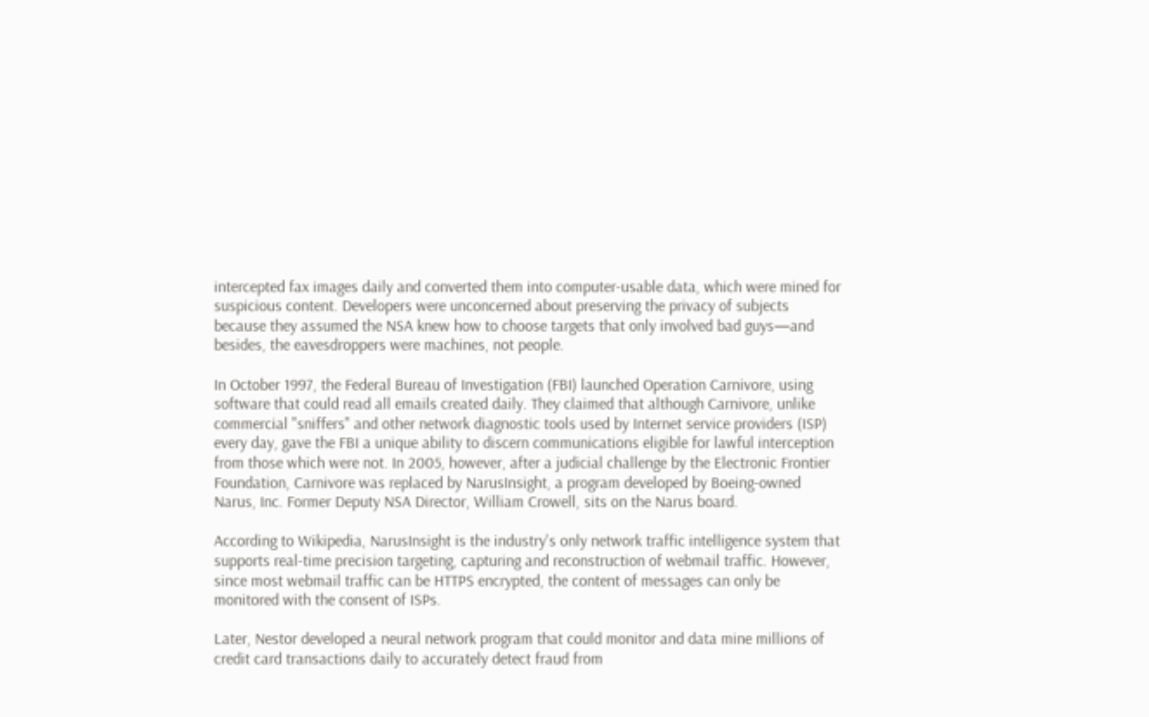intercepted fax images daily and converted them into computer-usable data, which were mined for suspicious content. Developers were unconcerned about preserving the privacy of subjects because they assumed the NSA knew how to choose targets that only involved bad guys—and besides, the eavesdroppers were machines, not people.

In October 1997, the Federal Bureau of Investigation (FBI) launched Operation Carnivore, using software that could read all emails created daily. They claimed that although Carnivore, unlike commercial "sniffers" and other network diagnostic tools used by Internet service providers (ISP) every day, gave the FBI a unique ability to discern communications eligible for lawful interception from those which were not. In 2005, however, after a judicial challenge by the Electronic Frontier Foundation, Carnivore was replaced by NarusInsight, a program developed by Boeing-owned Narus, Inc. Former Deputy NSA Director, William Crowell, sits on the Narus board.

According to Wikipedia, NarusInsight is the industry's only network traffic intelligence system that supports real-time precision targeting, capturing and reconstruction of webmail traffic. However, since most webmail traffic can be HTTPS encrypted, the content of messages can only be monitored with the consent of ISPs.

Later, Nestor developed a neural network program that could monitor and data mine millions of credit card transactions daily to accurately detect fraud from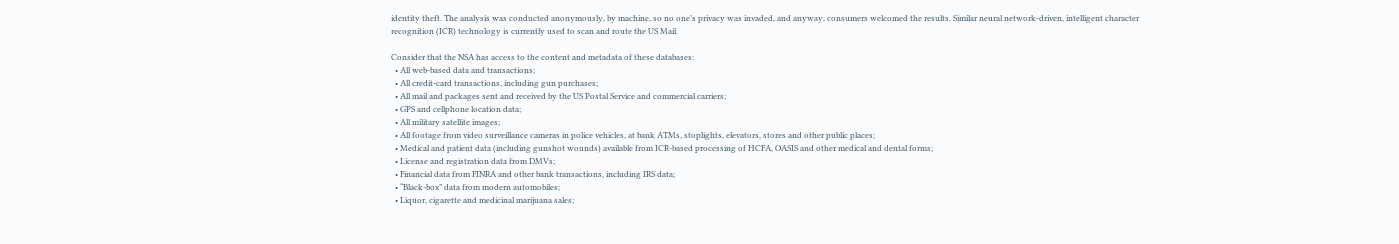identity theft. The analysis was conducted anonymously, by machine, so no one’s privacy was invaded, and anyway, consumers welcomed the results. Similar neural network-driven, intelligent character recognition (ICR) technology is currently used to scan and route the US Mail.

Consider that the NSA has access to the content and metadata of these databases:
  • All web-based data and transactions;
  • All credit-card transactions, including gun purchases;
  • All mail and packages sent and received by the US Postal Service and commercial carriers;
  • GPS and cellphone location data;
  • All military satellite images;
  • All footage from video surveillance cameras in police vehicles, at bank ATMs, stoplights, elevators, stores and other public places;
  • Medical and patient data (including gunshot wounds) available from ICR-based processing of HCFA, OASIS and other medical and dental forms;
  • License and registration data from DMVs;
  • Financial data from FINRA and other bank transactions, including IRS data;
  • “Black-box” data from modern automobiles;
  • Liquor, cigarette and medicinal marijuana sales;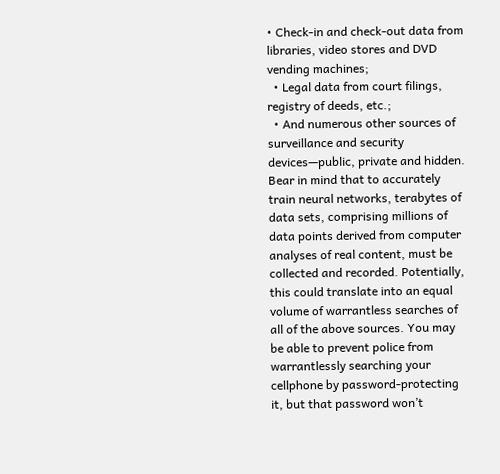• Check-in and check-out data from libraries, video stores and DVD vending machines;
  • Legal data from court filings, registry of deeds, etc.;
  • And numerous other sources of surveillance and security devices—public, private and hidden.
Bear in mind that to accurately train neural networks, terabytes of data sets, comprising millions of data points derived from computer analyses of real content, must be collected and recorded. Potentially, this could translate into an equal volume of warrantless searches of all of the above sources. You may be able to prevent police from warrantlessly searching your cellphone by password-protecting it, but that password won’t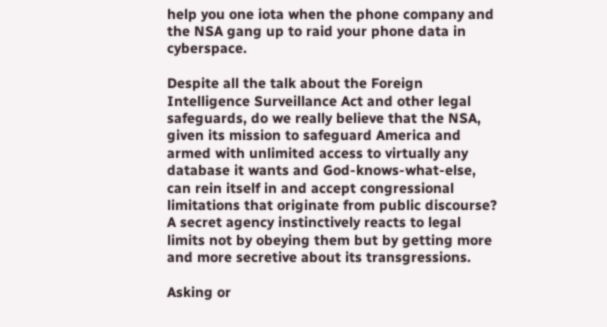help you one iota when the phone company and the NSA gang up to raid your phone data in cyberspace.

Despite all the talk about the Foreign Intelligence Surveillance Act and other legal safeguards, do we really believe that the NSA, given its mission to safeguard America and armed with unlimited access to virtually any database it wants and God-knows-what-else, can rein itself in and accept congressional limitations that originate from public discourse? A secret agency instinctively reacts to legal limits not by obeying them but by getting more and more secretive about its transgressions.

Asking or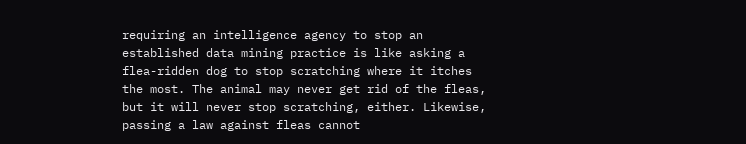requiring an intelligence agency to stop an established data mining practice is like asking a flea-ridden dog to stop scratching where it itches the most. The animal may never get rid of the fleas, but it will never stop scratching, either. Likewise, passing a law against fleas cannot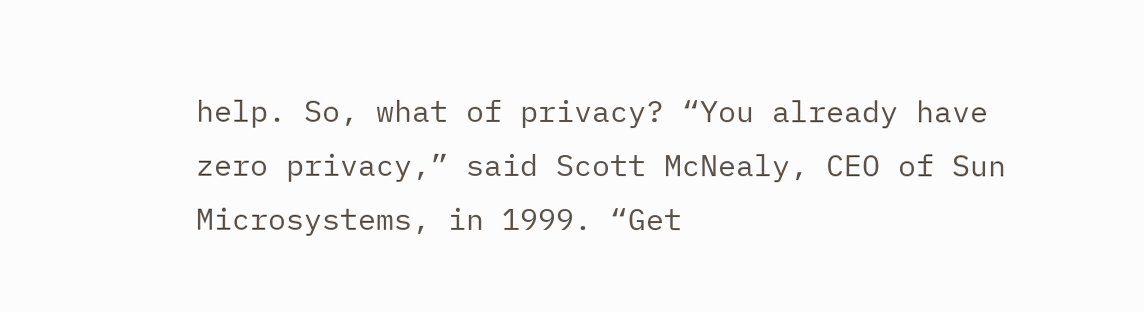help. So, what of privacy? “You already have zero privacy,” said Scott McNealy, CEO of Sun Microsystems, in 1999. “Get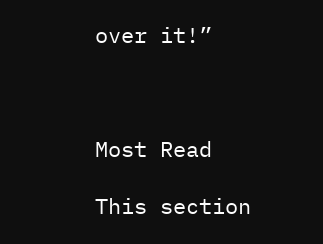over it!”



Most Read

This section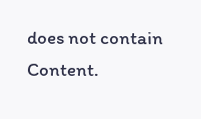does not contain Content.